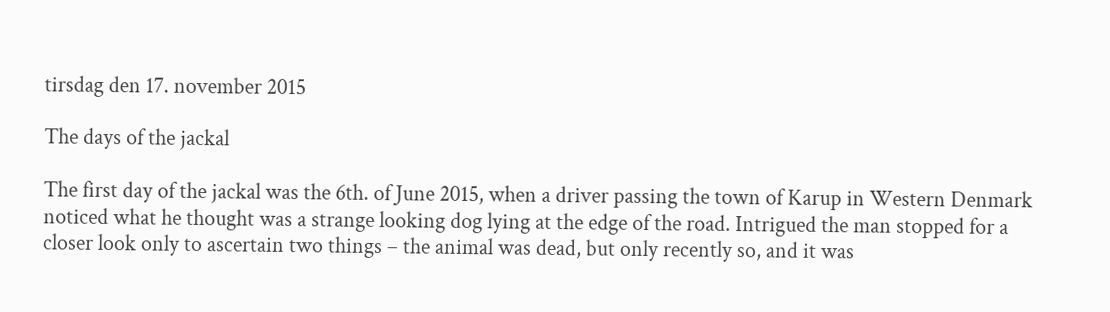tirsdag den 17. november 2015

The days of the jackal

The first day of the jackal was the 6th. of June 2015, when a driver passing the town of Karup in Western Denmark noticed what he thought was a strange looking dog lying at the edge of the road. Intrigued the man stopped for a closer look only to ascertain two things – the animal was dead, but only recently so, and it was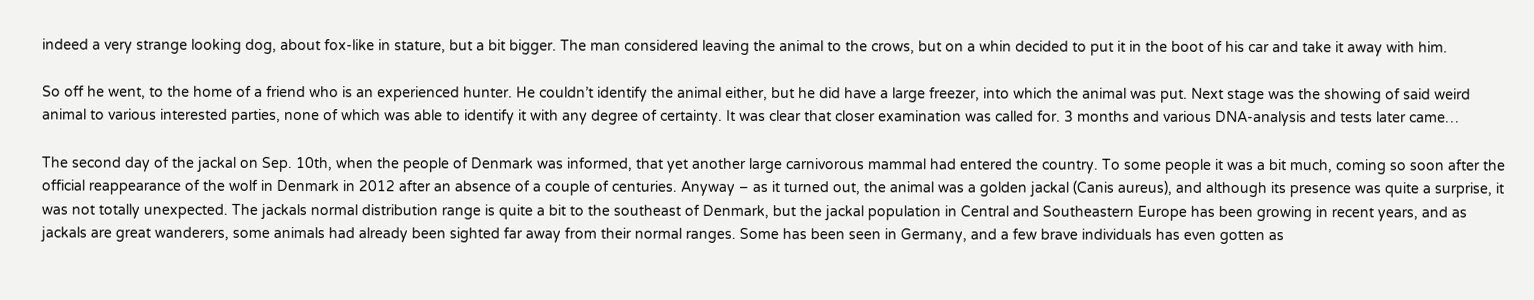indeed a very strange looking dog, about fox-like in stature, but a bit bigger. The man considered leaving the animal to the crows, but on a whin decided to put it in the boot of his car and take it away with him.

So off he went, to the home of a friend who is an experienced hunter. He couldn’t identify the animal either, but he did have a large freezer, into which the animal was put. Next stage was the showing of said weird animal to various interested parties, none of which was able to identify it with any degree of certainty. It was clear that closer examination was called for. 3 months and various DNA-analysis and tests later came…

The second day of the jackal on Sep. 10th, when the people of Denmark was informed, that yet another large carnivorous mammal had entered the country. To some people it was a bit much, coming so soon after the official reappearance of the wolf in Denmark in 2012 after an absence of a couple of centuries. Anyway – as it turned out, the animal was a golden jackal (Canis aureus), and although its presence was quite a surprise, it was not totally unexpected. The jackals normal distribution range is quite a bit to the southeast of Denmark, but the jackal population in Central and Southeastern Europe has been growing in recent years, and as jackals are great wanderers, some animals had already been sighted far away from their normal ranges. Some has been seen in Germany, and a few brave individuals has even gotten as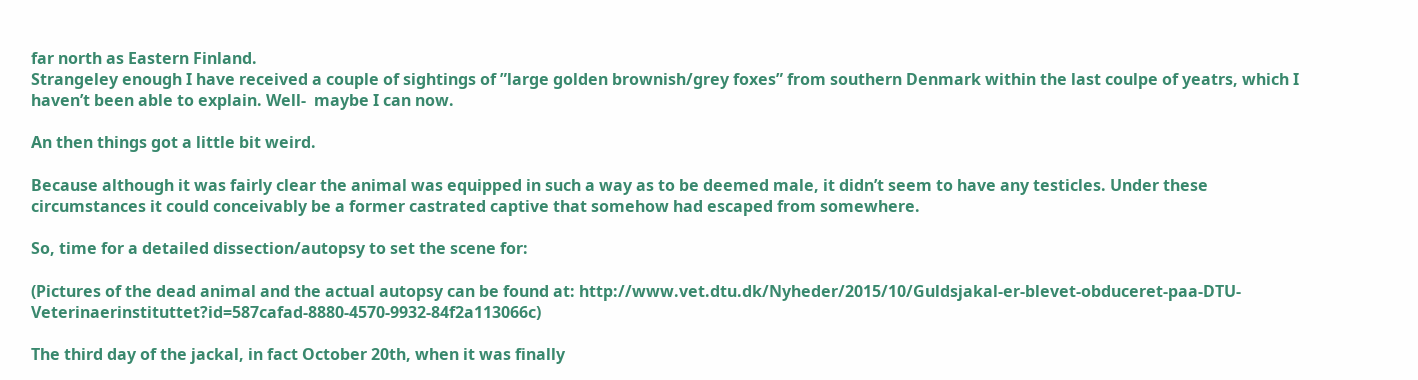far north as Eastern Finland.
Strangeley enough I have received a couple of sightings of ”large golden brownish/grey foxes” from southern Denmark within the last coulpe of yeatrs, which I haven’t been able to explain. Well-  maybe I can now.

An then things got a little bit weird.

Because although it was fairly clear the animal was equipped in such a way as to be deemed male, it didn’t seem to have any testicles. Under these circumstances it could conceivably be a former castrated captive that somehow had escaped from somewhere.

So, time for a detailed dissection/autopsy to set the scene for:

(Pictures of the dead animal and the actual autopsy can be found at: http://www.vet.dtu.dk/Nyheder/2015/10/Guldsjakal-er-blevet-obduceret-paa-DTU-Veterinaerinstituttet?id=587cafad-8880-4570-9932-84f2a113066c)

The third day of the jackal, in fact October 20th, when it was finally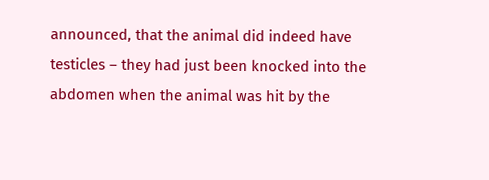announced, that the animal did indeed have testicles – they had just been knocked into the abdomen when the animal was hit by the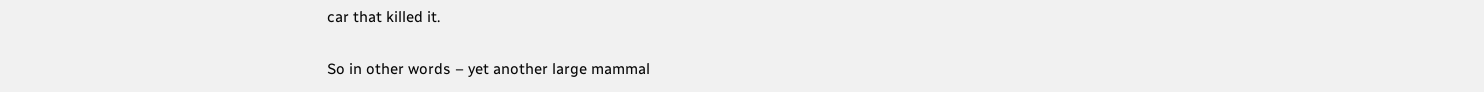car that killed it.

So in other words – yet another large mammal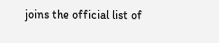joins the official list of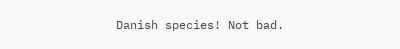Danish species! Not bad.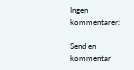Ingen kommentarer:

Send en kommentar